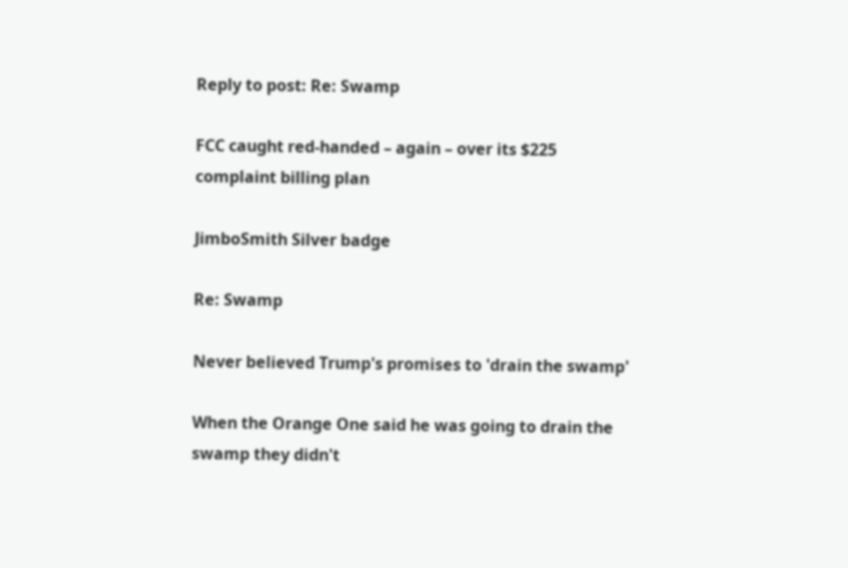Reply to post: Re: Swamp

FCC caught red-handed – again – over its $225 complaint billing plan

JimboSmith Silver badge

Re: Swamp

Never believed Trump's promises to 'drain the swamp'

When the Orange One said he was going to drain the swamp they didn't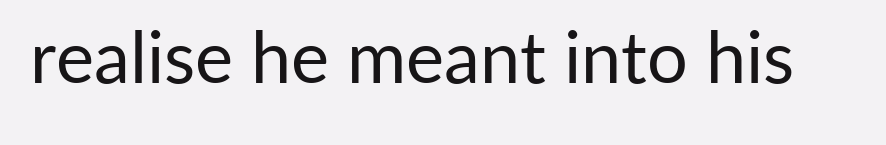realise he meant into his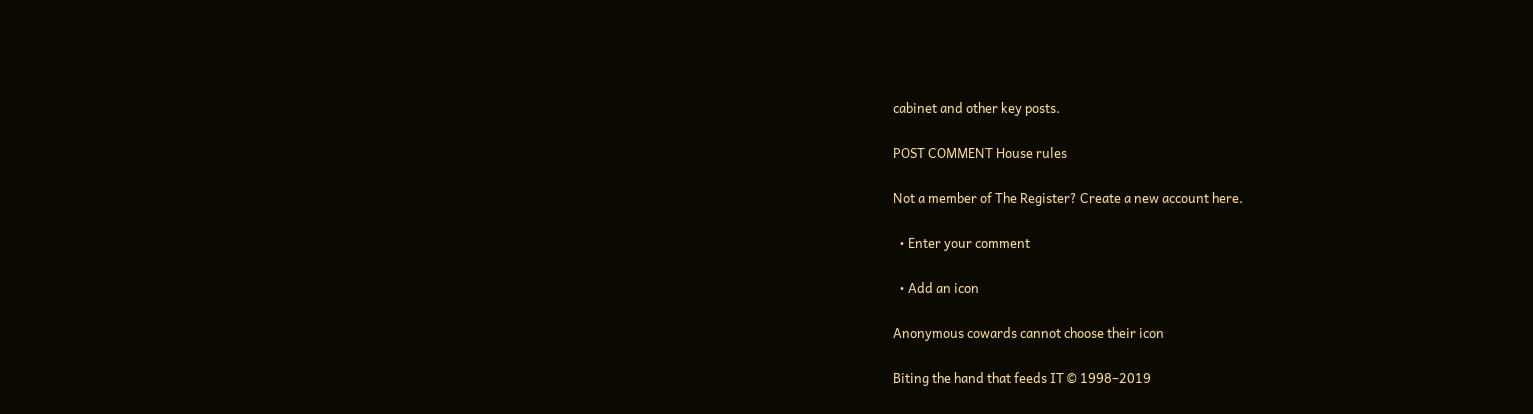cabinet and other key posts.

POST COMMENT House rules

Not a member of The Register? Create a new account here.

  • Enter your comment

  • Add an icon

Anonymous cowards cannot choose their icon

Biting the hand that feeds IT © 1998–2019